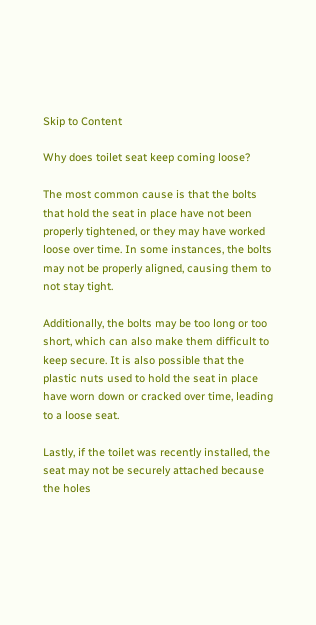Skip to Content

Why does toilet seat keep coming loose?

The most common cause is that the bolts that hold the seat in place have not been properly tightened, or they may have worked loose over time. In some instances, the bolts may not be properly aligned, causing them to not stay tight.

Additionally, the bolts may be too long or too short, which can also make them difficult to keep secure. It is also possible that the plastic nuts used to hold the seat in place have worn down or cracked over time, leading to a loose seat.

Lastly, if the toilet was recently installed, the seat may not be securely attached because the holes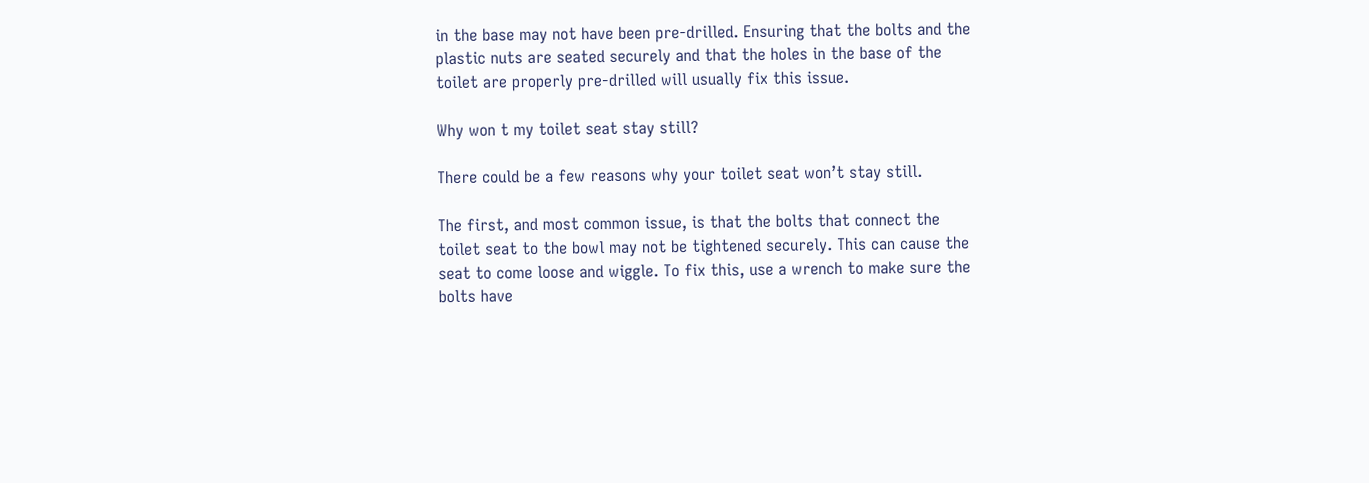in the base may not have been pre-drilled. Ensuring that the bolts and the plastic nuts are seated securely and that the holes in the base of the toilet are properly pre-drilled will usually fix this issue.

Why won t my toilet seat stay still?

There could be a few reasons why your toilet seat won’t stay still.

The first, and most common issue, is that the bolts that connect the toilet seat to the bowl may not be tightened securely. This can cause the seat to come loose and wiggle. To fix this, use a wrench to make sure the bolts have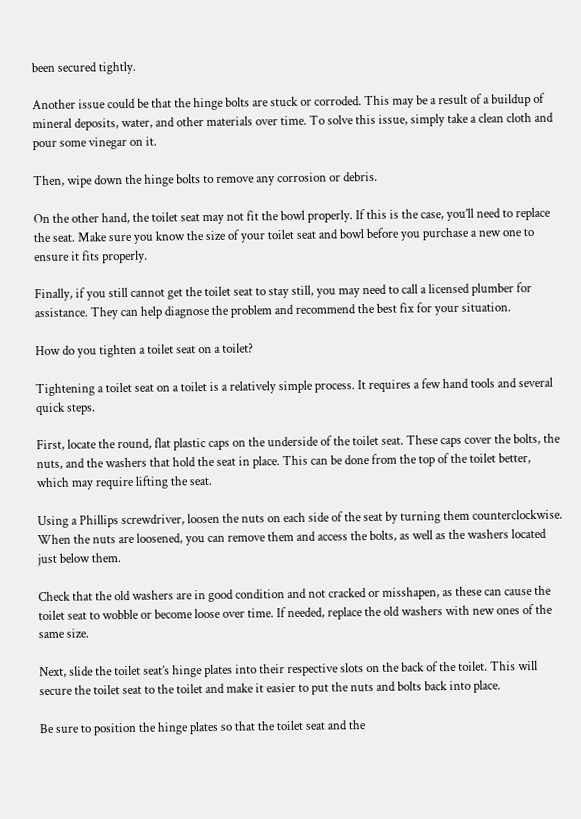been secured tightly.

Another issue could be that the hinge bolts are stuck or corroded. This may be a result of a buildup of mineral deposits, water, and other materials over time. To solve this issue, simply take a clean cloth and pour some vinegar on it.

Then, wipe down the hinge bolts to remove any corrosion or debris.

On the other hand, the toilet seat may not fit the bowl properly. If this is the case, you’ll need to replace the seat. Make sure you know the size of your toilet seat and bowl before you purchase a new one to ensure it fits properly.

Finally, if you still cannot get the toilet seat to stay still, you may need to call a licensed plumber for assistance. They can help diagnose the problem and recommend the best fix for your situation.

How do you tighten a toilet seat on a toilet?

Tightening a toilet seat on a toilet is a relatively simple process. It requires a few hand tools and several quick steps.

First, locate the round, flat plastic caps on the underside of the toilet seat. These caps cover the bolts, the nuts, and the washers that hold the seat in place. This can be done from the top of the toilet better, which may require lifting the seat.

Using a Phillips screwdriver, loosen the nuts on each side of the seat by turning them counterclockwise. When the nuts are loosened, you can remove them and access the bolts, as well as the washers located just below them.

Check that the old washers are in good condition and not cracked or misshapen, as these can cause the toilet seat to wobble or become loose over time. If needed, replace the old washers with new ones of the same size.

Next, slide the toilet seat’s hinge plates into their respective slots on the back of the toilet. This will secure the toilet seat to the toilet and make it easier to put the nuts and bolts back into place.

Be sure to position the hinge plates so that the toilet seat and the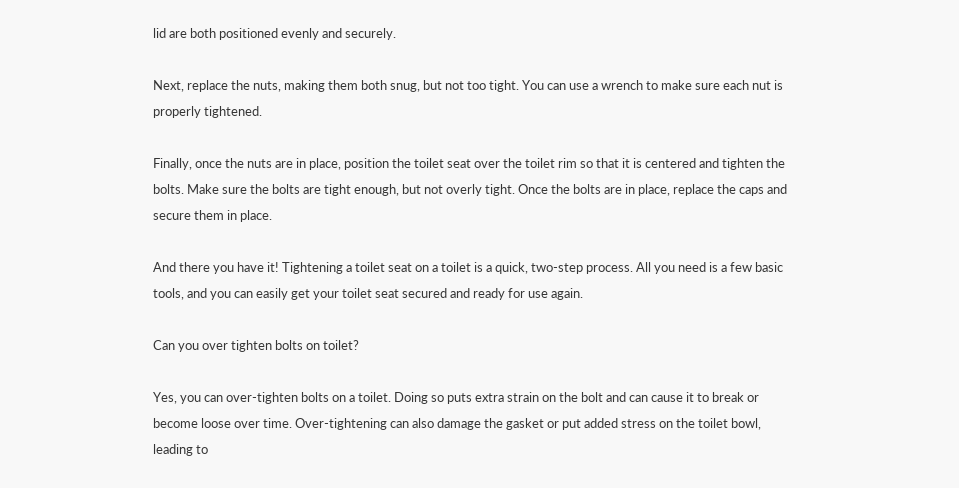lid are both positioned evenly and securely.

Next, replace the nuts, making them both snug, but not too tight. You can use a wrench to make sure each nut is properly tightened.

Finally, once the nuts are in place, position the toilet seat over the toilet rim so that it is centered and tighten the bolts. Make sure the bolts are tight enough, but not overly tight. Once the bolts are in place, replace the caps and secure them in place.

And there you have it! Tightening a toilet seat on a toilet is a quick, two-step process. All you need is a few basic tools, and you can easily get your toilet seat secured and ready for use again.

Can you over tighten bolts on toilet?

Yes, you can over-tighten bolts on a toilet. Doing so puts extra strain on the bolt and can cause it to break or become loose over time. Over-tightening can also damage the gasket or put added stress on the toilet bowl, leading to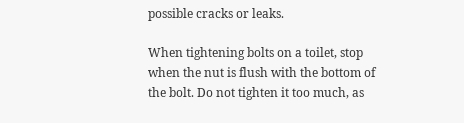possible cracks or leaks.

When tightening bolts on a toilet, stop when the nut is flush with the bottom of the bolt. Do not tighten it too much, as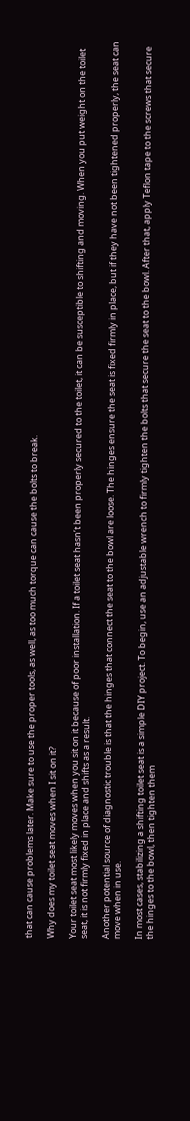that can cause problems later. Make sure to use the proper tools, as well, as too much torque can cause the bolts to break.

Why does my toilet seat moves when I sit on it?

Your toilet seat most likely moves when you sit on it because of poor installation. If a toilet seat hasn’t been properly secured to the toilet, it can be susceptible to shifting and moving. When you put weight on the toilet seat, it is not firmly fixed in place and shifts as a result.

Another potential source of diagnostic trouble is that the hinges that connect the seat to the bowl are loose. The hinges ensure the seat is fixed firmly in place, but if they have not been tightened properly, the seat can move when in use.

In most cases, stabilizing a shifting toilet seat is a simple DIY project. To begin, use an adjustable wrench to firmly tighten the bolts that secure the seat to the bowl. After that, apply Teflon tape to the screws that secure the hinges to the bowl, then tighten them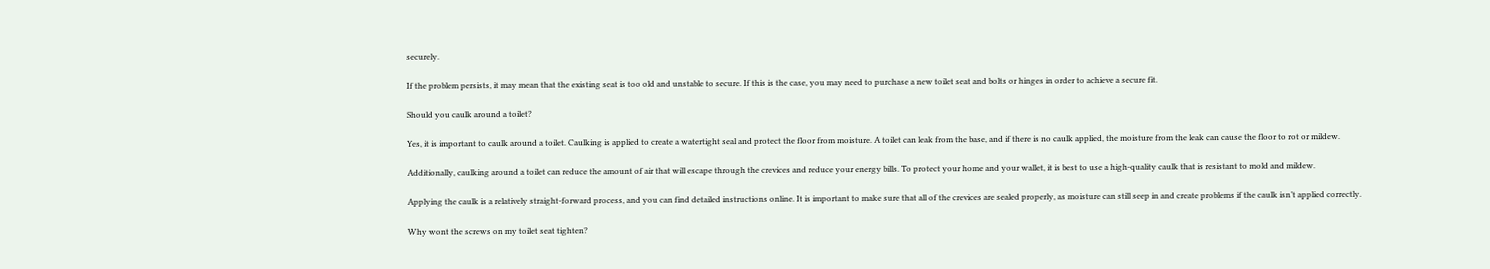securely.

If the problem persists, it may mean that the existing seat is too old and unstable to secure. If this is the case, you may need to purchase a new toilet seat and bolts or hinges in order to achieve a secure fit.

Should you caulk around a toilet?

Yes, it is important to caulk around a toilet. Caulking is applied to create a watertight seal and protect the floor from moisture. A toilet can leak from the base, and if there is no caulk applied, the moisture from the leak can cause the floor to rot or mildew.

Additionally, caulking around a toilet can reduce the amount of air that will escape through the crevices and reduce your energy bills. To protect your home and your wallet, it is best to use a high-quality caulk that is resistant to mold and mildew.

Applying the caulk is a relatively straight-forward process, and you can find detailed instructions online. It is important to make sure that all of the crevices are sealed properly, as moisture can still seep in and create problems if the caulk isn’t applied correctly.

Why wont the screws on my toilet seat tighten?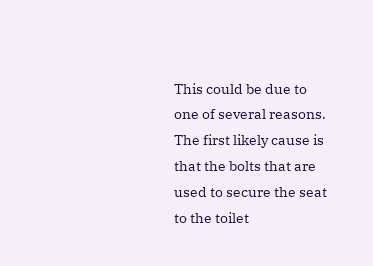This could be due to one of several reasons. The first likely cause is that the bolts that are used to secure the seat to the toilet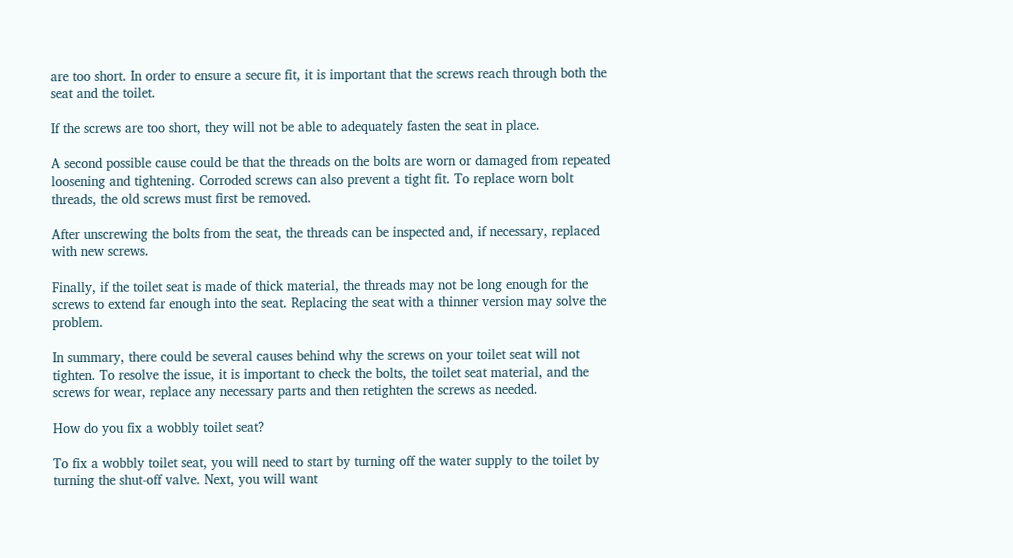are too short. In order to ensure a secure fit, it is important that the screws reach through both the seat and the toilet.

If the screws are too short, they will not be able to adequately fasten the seat in place.

A second possible cause could be that the threads on the bolts are worn or damaged from repeated loosening and tightening. Corroded screws can also prevent a tight fit. To replace worn bolt threads, the old screws must first be removed.

After unscrewing the bolts from the seat, the threads can be inspected and, if necessary, replaced with new screws.

Finally, if the toilet seat is made of thick material, the threads may not be long enough for the screws to extend far enough into the seat. Replacing the seat with a thinner version may solve the problem.

In summary, there could be several causes behind why the screws on your toilet seat will not tighten. To resolve the issue, it is important to check the bolts, the toilet seat material, and the screws for wear, replace any necessary parts and then retighten the screws as needed.

How do you fix a wobbly toilet seat?

To fix a wobbly toilet seat, you will need to start by turning off the water supply to the toilet by turning the shut-off valve. Next, you will want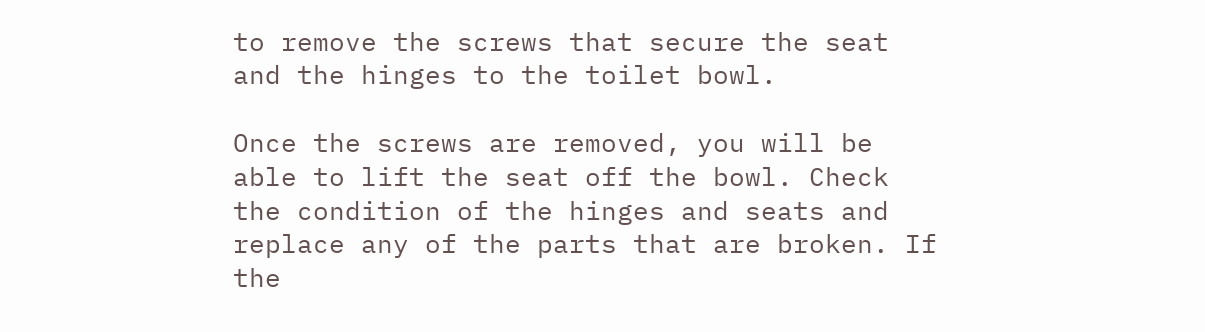to remove the screws that secure the seat and the hinges to the toilet bowl.

Once the screws are removed, you will be able to lift the seat off the bowl. Check the condition of the hinges and seats and replace any of the parts that are broken. If the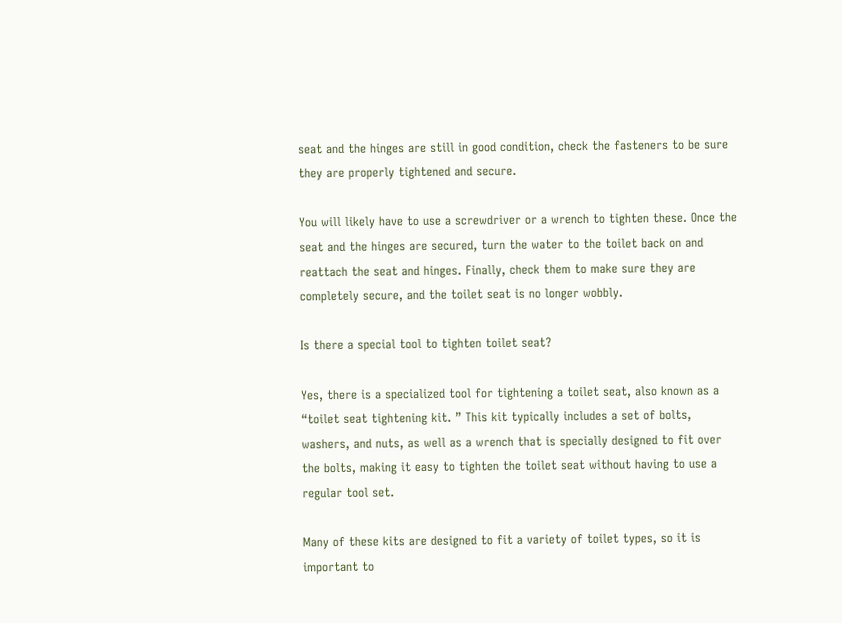seat and the hinges are still in good condition, check the fasteners to be sure they are properly tightened and secure.

You will likely have to use a screwdriver or a wrench to tighten these. Once the seat and the hinges are secured, turn the water to the toilet back on and reattach the seat and hinges. Finally, check them to make sure they are completely secure, and the toilet seat is no longer wobbly.

Is there a special tool to tighten toilet seat?

Yes, there is a specialized tool for tightening a toilet seat, also known as a “toilet seat tightening kit. ” This kit typically includes a set of bolts, washers, and nuts, as well as a wrench that is specially designed to fit over the bolts, making it easy to tighten the toilet seat without having to use a regular tool set.

Many of these kits are designed to fit a variety of toilet types, so it is important to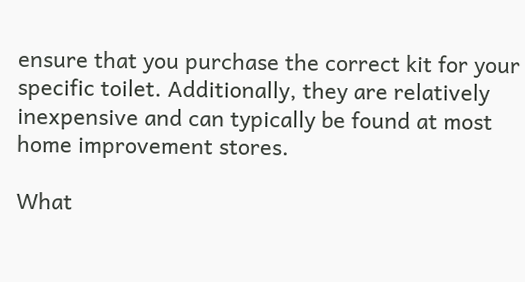ensure that you purchase the correct kit for your specific toilet. Additionally, they are relatively inexpensive and can typically be found at most home improvement stores.

What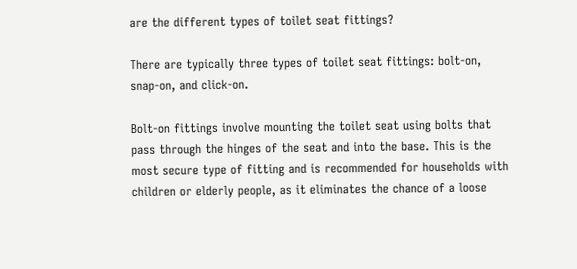are the different types of toilet seat fittings?

There are typically three types of toilet seat fittings: bolt-on, snap-on, and click-on.

Bolt-on fittings involve mounting the toilet seat using bolts that pass through the hinges of the seat and into the base. This is the most secure type of fitting and is recommended for households with children or elderly people, as it eliminates the chance of a loose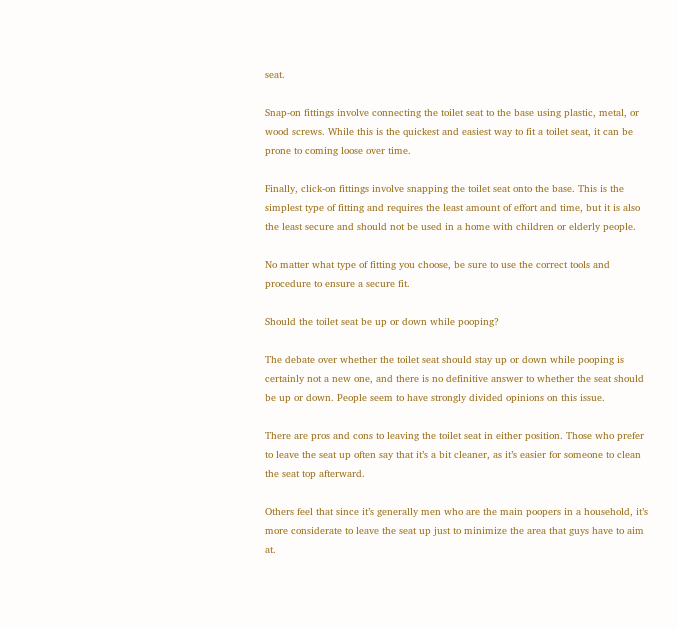seat.

Snap-on fittings involve connecting the toilet seat to the base using plastic, metal, or wood screws. While this is the quickest and easiest way to fit a toilet seat, it can be prone to coming loose over time.

Finally, click-on fittings involve snapping the toilet seat onto the base. This is the simplest type of fitting and requires the least amount of effort and time, but it is also the least secure and should not be used in a home with children or elderly people.

No matter what type of fitting you choose, be sure to use the correct tools and procedure to ensure a secure fit.

Should the toilet seat be up or down while pooping?

The debate over whether the toilet seat should stay up or down while pooping is certainly not a new one, and there is no definitive answer to whether the seat should be up or down. People seem to have strongly divided opinions on this issue.

There are pros and cons to leaving the toilet seat in either position. Those who prefer to leave the seat up often say that it’s a bit cleaner, as it’s easier for someone to clean the seat top afterward.

Others feel that since it’s generally men who are the main poopers in a household, it’s more considerate to leave the seat up just to minimize the area that guys have to aim at.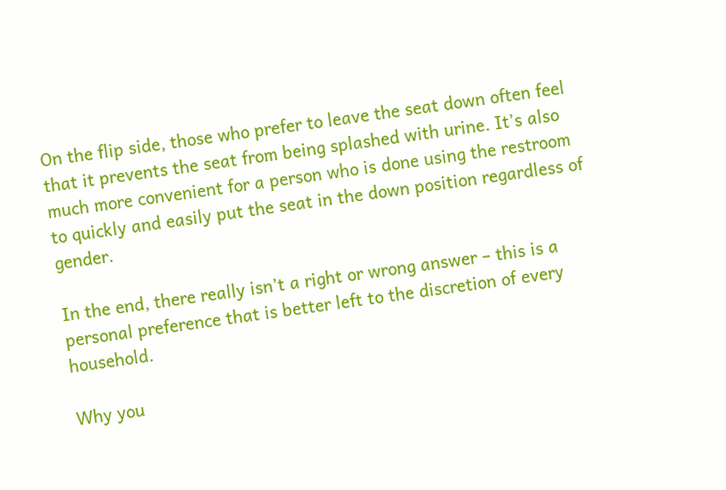On the flip side, those who prefer to leave the seat down often feel that it prevents the seat from being splashed with urine. It’s also much more convenient for a person who is done using the restroom to quickly and easily put the seat in the down position regardless of gender.

In the end, there really isn’t a right or wrong answer – this is a personal preference that is better left to the discretion of every household.

Why you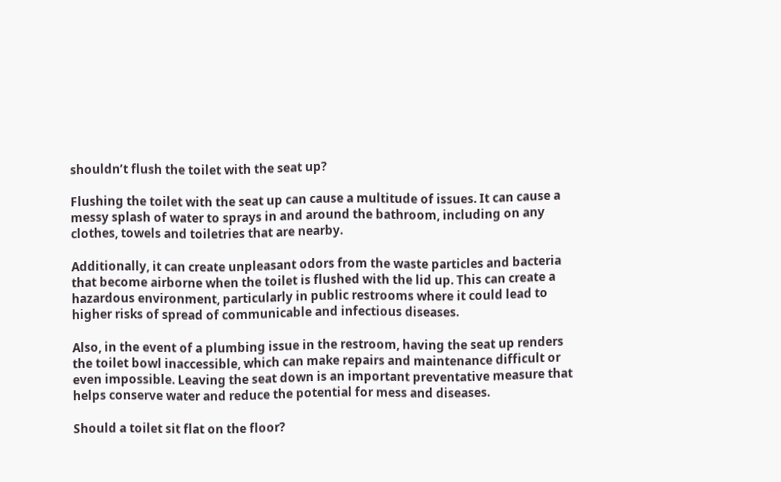shouldn’t flush the toilet with the seat up?

Flushing the toilet with the seat up can cause a multitude of issues. It can cause a messy splash of water to sprays in and around the bathroom, including on any clothes, towels and toiletries that are nearby.

Additionally, it can create unpleasant odors from the waste particles and bacteria that become airborne when the toilet is flushed with the lid up. This can create a hazardous environment, particularly in public restrooms where it could lead to higher risks of spread of communicable and infectious diseases.

Also, in the event of a plumbing issue in the restroom, having the seat up renders the toilet bowl inaccessible, which can make repairs and maintenance difficult or even impossible. Leaving the seat down is an important preventative measure that helps conserve water and reduce the potential for mess and diseases.

Should a toilet sit flat on the floor?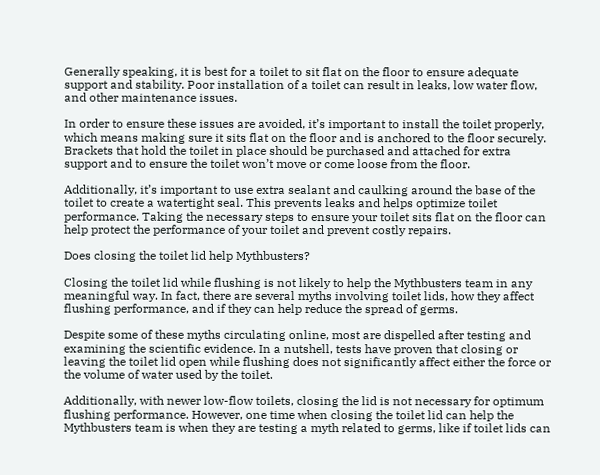Generally speaking, it is best for a toilet to sit flat on the floor to ensure adequate support and stability. Poor installation of a toilet can result in leaks, low water flow, and other maintenance issues.

In order to ensure these issues are avoided, it’s important to install the toilet properly, which means making sure it sits flat on the floor and is anchored to the floor securely. Brackets that hold the toilet in place should be purchased and attached for extra support and to ensure the toilet won’t move or come loose from the floor.

Additionally, it’s important to use extra sealant and caulking around the base of the toilet to create a watertight seal. This prevents leaks and helps optimize toilet performance. Taking the necessary steps to ensure your toilet sits flat on the floor can help protect the performance of your toilet and prevent costly repairs.

Does closing the toilet lid help Mythbusters?

Closing the toilet lid while flushing is not likely to help the Mythbusters team in any meaningful way. In fact, there are several myths involving toilet lids, how they affect flushing performance, and if they can help reduce the spread of germs.

Despite some of these myths circulating online, most are dispelled after testing and examining the scientific evidence. In a nutshell, tests have proven that closing or leaving the toilet lid open while flushing does not significantly affect either the force or the volume of water used by the toilet.

Additionally, with newer low-flow toilets, closing the lid is not necessary for optimum flushing performance. However, one time when closing the toilet lid can help the Mythbusters team is when they are testing a myth related to germs, like if toilet lids can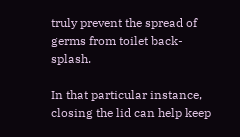truly prevent the spread of germs from toilet back-splash.

In that particular instance, closing the lid can help keep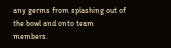any germs from splashing out of the bowl and onto team members.